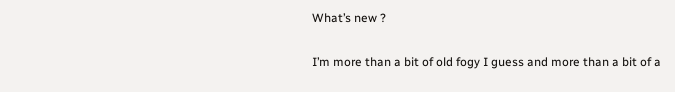What’s new ?

I’m more than a bit of old fogy I guess and more than a bit of a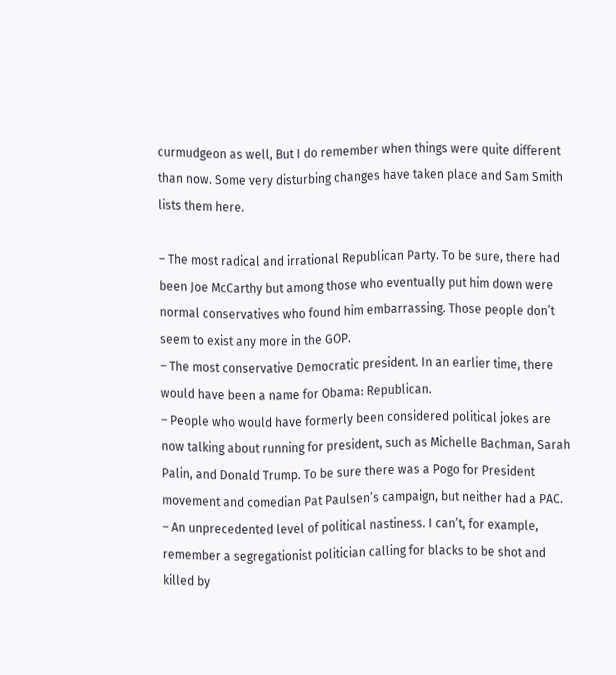curmudgeon as well, But I do remember when things were quite different than now. Some very disturbing changes have taken place and Sam Smith lists them here.

– The most radical and irrational Republican Party. To be sure, there had been Joe McCarthy but among those who eventually put him down were normal conservatives who found him embarrassing. Those people don’t seem to exist any more in the GOP.
– The most conservative Democratic president. In an earlier time, there would have been a name for Obama: Republican.
– People who would have formerly been considered political jokes are now talking about running for president, such as Michelle Bachman, Sarah Palin, and Donald Trump. To be sure there was a Pogo for President movement and comedian Pat Paulsen’s campaign, but neither had a PAC.
– An unprecedented level of political nastiness. I can’t, for example, remember a segregationist politician calling for blacks to be shot and killed by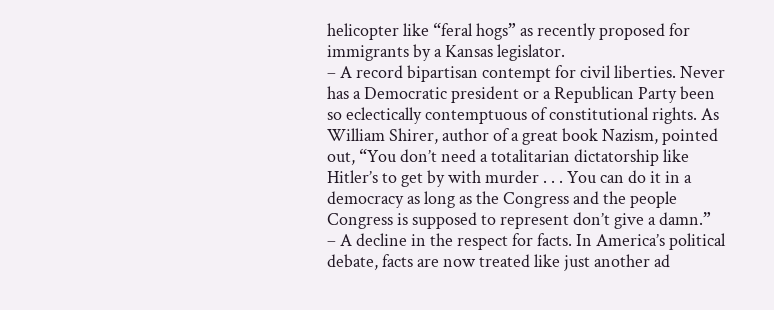helicopter like “feral hogs” as recently proposed for immigrants by a Kansas legislator.
– A record bipartisan contempt for civil liberties. Never has a Democratic president or a Republican Party been so eclectically contemptuous of constitutional rights. As William Shirer, author of a great book Nazism, pointed out, “You don’t need a totalitarian dictatorship like Hitler’s to get by with murder . . . You can do it in a democracy as long as the Congress and the people Congress is supposed to represent don’t give a damn.”
– A decline in the respect for facts. In America’s political debate, facts are now treated like just another ad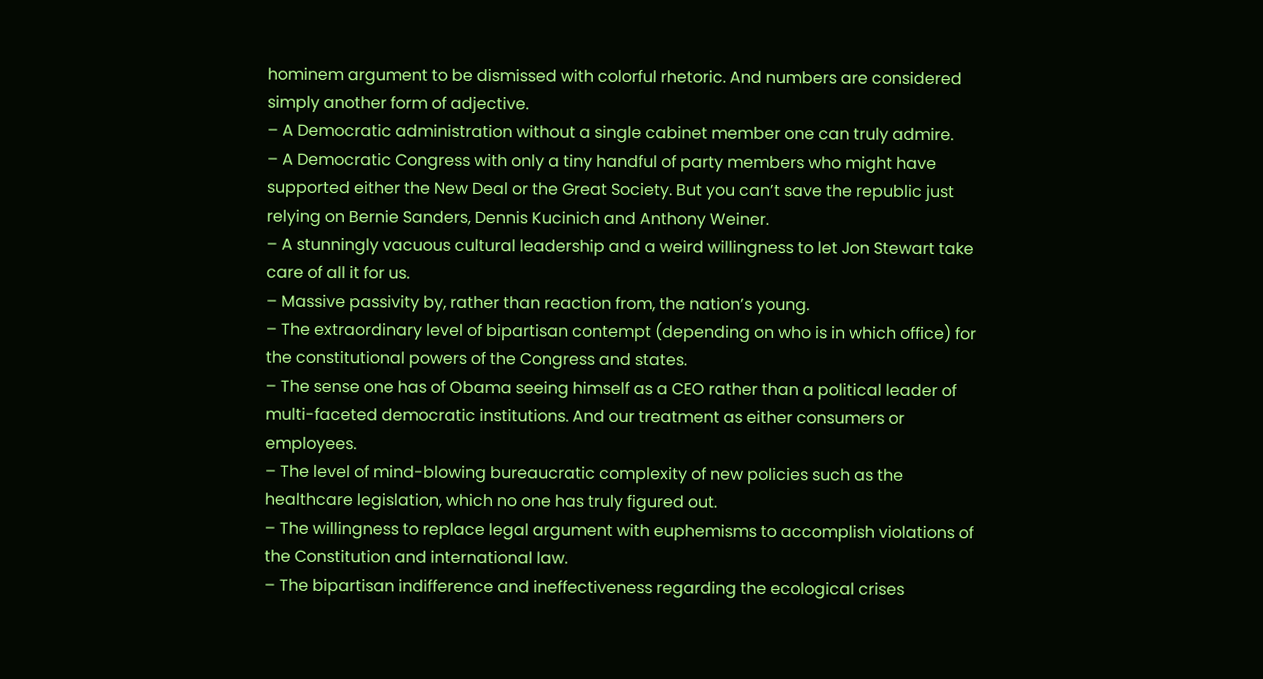hominem argument to be dismissed with colorful rhetoric. And numbers are considered simply another form of adjective.
– A Democratic administration without a single cabinet member one can truly admire.
– A Democratic Congress with only a tiny handful of party members who might have supported either the New Deal or the Great Society. But you can’t save the republic just relying on Bernie Sanders, Dennis Kucinich and Anthony Weiner.
– A stunningly vacuous cultural leadership and a weird willingness to let Jon Stewart take care of all it for us.
– Massive passivity by, rather than reaction from, the nation’s young.
– The extraordinary level of bipartisan contempt (depending on who is in which office) for the constitutional powers of the Congress and states.
– The sense one has of Obama seeing himself as a CEO rather than a political leader of multi-faceted democratic institutions. And our treatment as either consumers or employees.
– The level of mind-blowing bureaucratic complexity of new policies such as the healthcare legislation, which no one has truly figured out.
– The willingness to replace legal argument with euphemisms to accomplish violations of the Constitution and international law.
– The bipartisan indifference and ineffectiveness regarding the ecological crises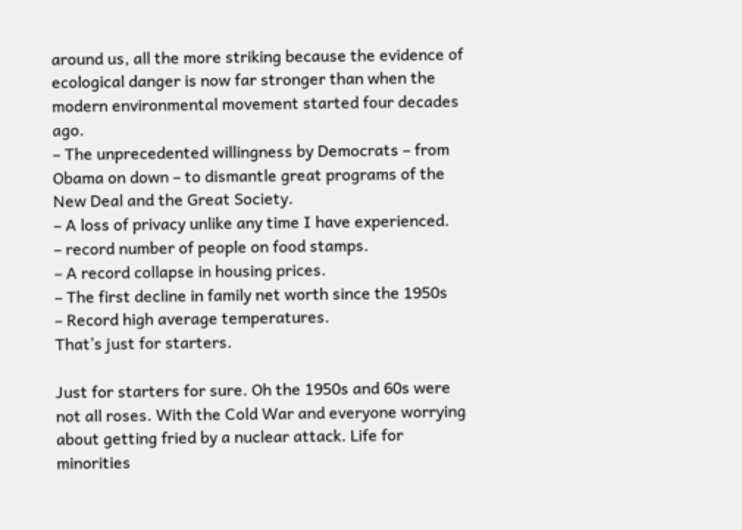around us, all the more striking because the evidence of ecological danger is now far stronger than when the modern environmental movement started four decades ago.
– The unprecedented willingness by Democrats – from Obama on down – to dismantle great programs of the New Deal and the Great Society.
– A loss of privacy unlike any time I have experienced.
– record number of people on food stamps.
– A record collapse in housing prices.
– The first decline in family net worth since the 1950s
– Record high average temperatures.
That’s just for starters.

Just for starters for sure. Oh the 1950s and 60s were not all roses. With the Cold War and everyone worrying about getting fried by a nuclear attack. Life for minorities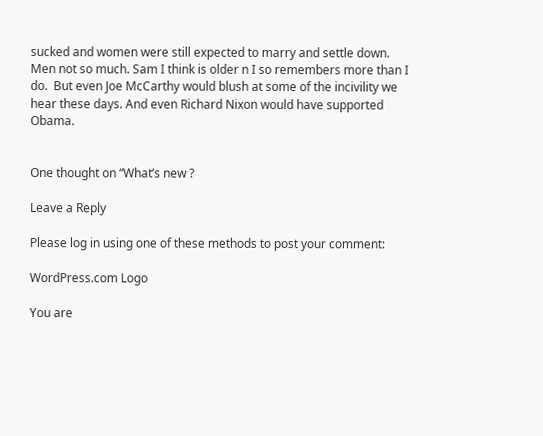sucked and women were still expected to marry and settle down. Men not so much. Sam I think is older n I so remembers more than I do.  But even Joe McCarthy would blush at some of the incivility we hear these days. And even Richard Nixon would have supported Obama.


One thought on “What’s new ?

Leave a Reply

Please log in using one of these methods to post your comment:

WordPress.com Logo

You are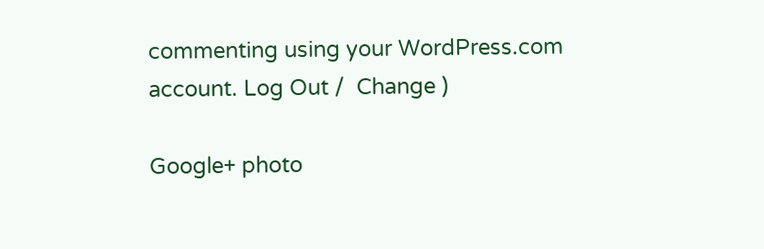commenting using your WordPress.com account. Log Out /  Change )

Google+ photo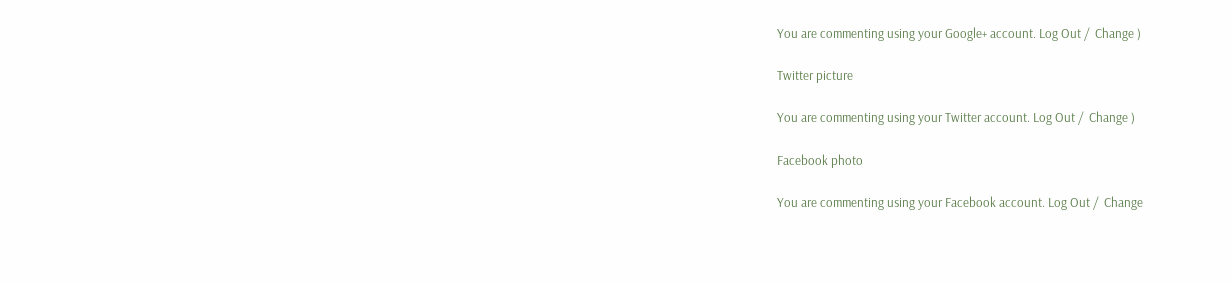You are commenting using your Google+ account. Log Out /  Change )

Twitter picture

You are commenting using your Twitter account. Log Out /  Change )

Facebook photo

You are commenting using your Facebook account. Log Out /  Change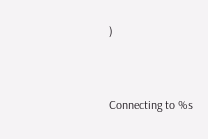)


Connecting to %s